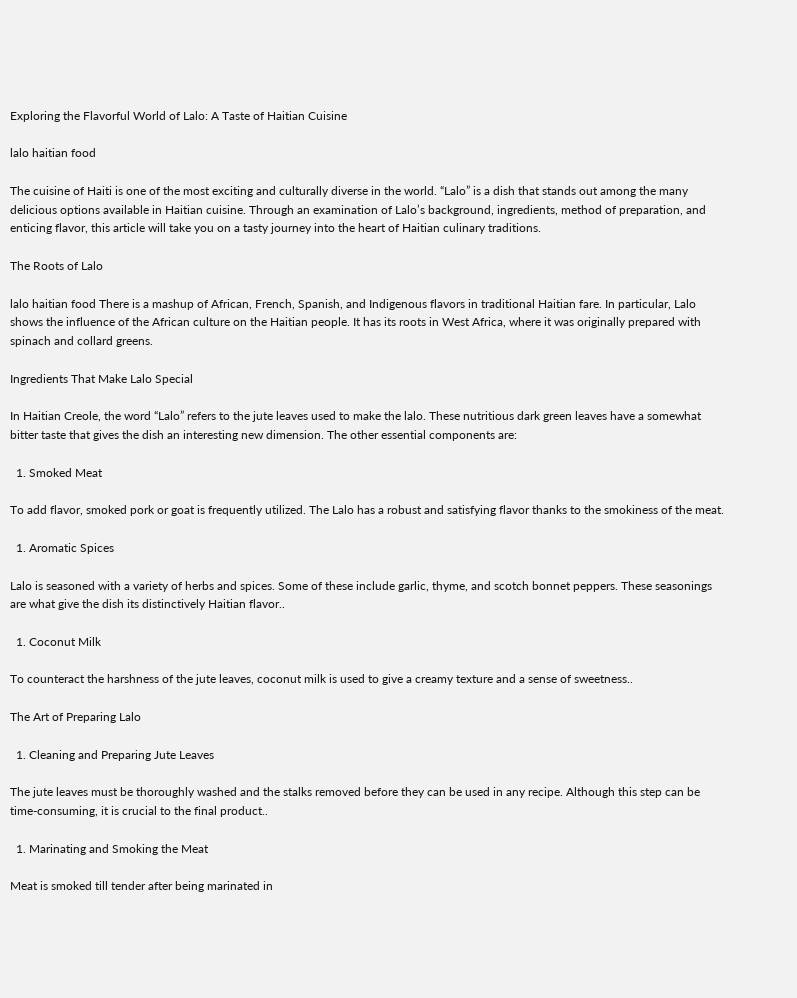Exploring the Flavorful World of Lalo: A Taste of Haitian Cuisine

lalo haitian food

The cuisine of Haiti is one of the most exciting and culturally diverse in the world. “Lalo” is a dish that stands out among the many delicious options available in Haitian cuisine. Through an examination of Lalo’s background, ingredients, method of preparation, and enticing flavor, this article will take you on a tasty journey into the heart of Haitian culinary traditions.

The Roots of Lalo

lalo haitian food There is a mashup of African, French, Spanish, and Indigenous flavors in traditional Haitian fare. In particular, Lalo shows the influence of the African culture on the Haitian people. It has its roots in West Africa, where it was originally prepared with spinach and collard greens.

Ingredients That Make Lalo Special

In Haitian Creole, the word “Lalo” refers to the jute leaves used to make the lalo. These nutritious dark green leaves have a somewhat bitter taste that gives the dish an interesting new dimension. The other essential components are:

  1. Smoked Meat

To add flavor, smoked pork or goat is frequently utilized. The Lalo has a robust and satisfying flavor thanks to the smokiness of the meat.

  1. Aromatic Spices

Lalo is seasoned with a variety of herbs and spices. Some of these include garlic, thyme, and scotch bonnet peppers. These seasonings are what give the dish its distinctively Haitian flavor..

  1. Coconut Milk

To counteract the harshness of the jute leaves, coconut milk is used to give a creamy texture and a sense of sweetness..

The Art of Preparing Lalo

  1. Cleaning and Preparing Jute Leaves

The jute leaves must be thoroughly washed and the stalks removed before they can be used in any recipe. Although this step can be time-consuming, it is crucial to the final product..

  1. Marinating and Smoking the Meat

Meat is smoked till tender after being marinated in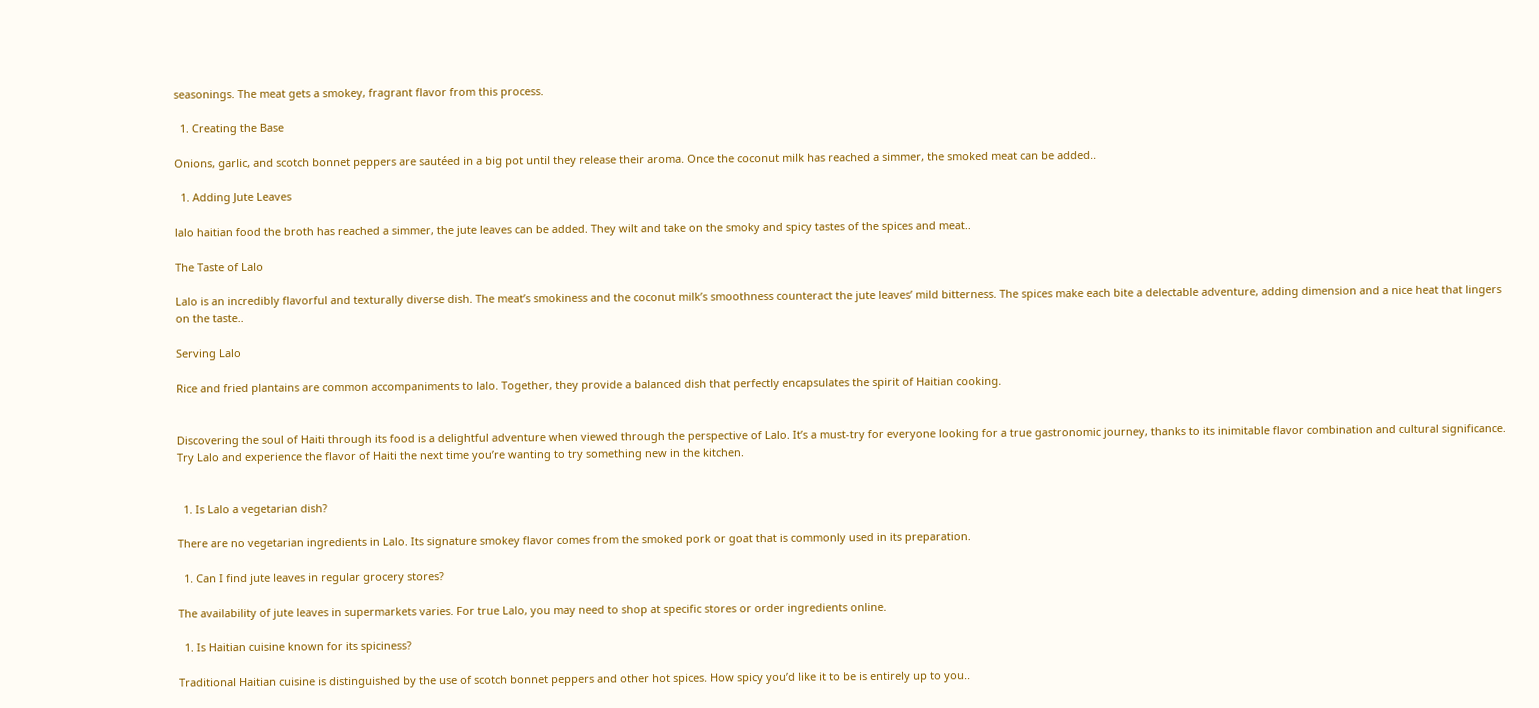seasonings. The meat gets a smokey, fragrant flavor from this process.

  1. Creating the Base

Onions, garlic, and scotch bonnet peppers are sautéed in a big pot until they release their aroma. Once the coconut milk has reached a simmer, the smoked meat can be added..

  1. Adding Jute Leaves

lalo haitian food the broth has reached a simmer, the jute leaves can be added. They wilt and take on the smoky and spicy tastes of the spices and meat..

The Taste of Lalo

Lalo is an incredibly flavorful and texturally diverse dish. The meat’s smokiness and the coconut milk’s smoothness counteract the jute leaves’ mild bitterness. The spices make each bite a delectable adventure, adding dimension and a nice heat that lingers on the taste..

Serving Lalo

Rice and fried plantains are common accompaniments to lalo. Together, they provide a balanced dish that perfectly encapsulates the spirit of Haitian cooking.


Discovering the soul of Haiti through its food is a delightful adventure when viewed through the perspective of Lalo. It’s a must-try for everyone looking for a true gastronomic journey, thanks to its inimitable flavor combination and cultural significance. Try Lalo and experience the flavor of Haiti the next time you’re wanting to try something new in the kitchen.


  1. Is Lalo a vegetarian dish?

There are no vegetarian ingredients in Lalo. Its signature smokey flavor comes from the smoked pork or goat that is commonly used in its preparation.

  1. Can I find jute leaves in regular grocery stores?

The availability of jute leaves in supermarkets varies. For true Lalo, you may need to shop at specific stores or order ingredients online.

  1. Is Haitian cuisine known for its spiciness?

Traditional Haitian cuisine is distinguished by the use of scotch bonnet peppers and other hot spices. How spicy you’d like it to be is entirely up to you..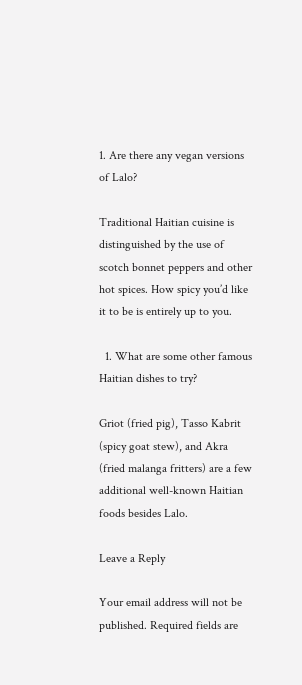1. Are there any vegan versions of Lalo?

Traditional Haitian cuisine is distinguished by the use of scotch bonnet peppers and other hot spices. How spicy you’d like it to be is entirely up to you.

  1. What are some other famous Haitian dishes to try?

Griot (fried pig), Tasso Kabrit (spicy goat stew), and Akra (fried malanga fritters) are a few additional well-known Haitian foods besides Lalo.

Leave a Reply

Your email address will not be published. Required fields are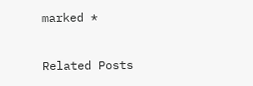marked *

Related Posts